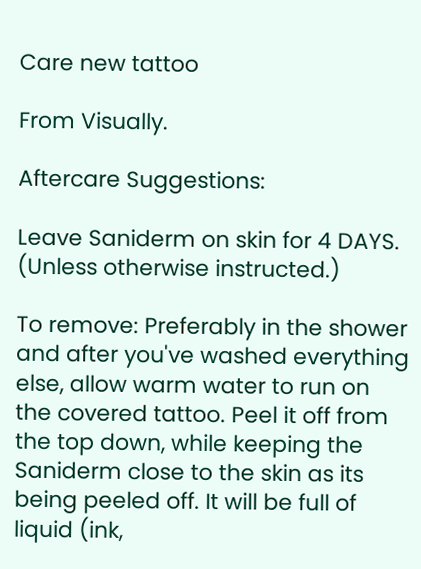Care new tattoo

From Visually.

Aftercare Suggestions:

Leave Saniderm on skin for 4 DAYS. (Unless otherwise instructed.)

To remove: Preferably in the shower and after you've washed everything else, allow warm water to run on the covered tattoo. Peel it off from the top down, while keeping the Saniderm close to the skin as its being peeled off. It will be full of liquid (ink,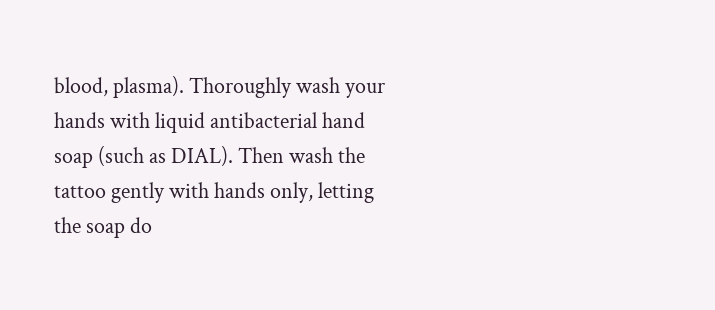blood, plasma). Thoroughly wash your hands with liquid antibacterial hand soap (such as DIAL). Then wash the tattoo gently with hands only, letting the soap do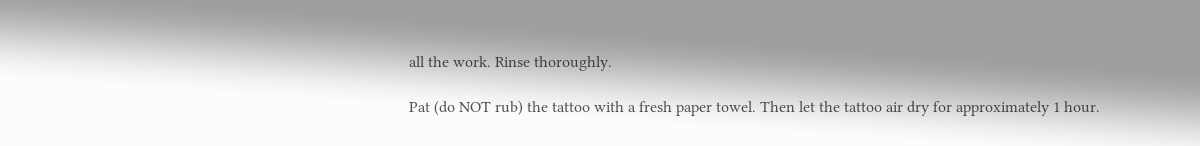all the work. Rinse thoroughly.

Pat (do NOT rub) the tattoo with a fresh paper towel. Then let the tattoo air dry for approximately 1 hour.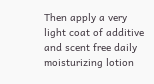Then apply a very light coat of additive and scent free daily moisturizing lotion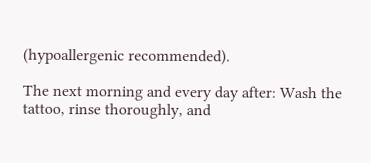(hypoallergenic recommended).

The next morning and every day after: Wash the tattoo, rinse thoroughly, and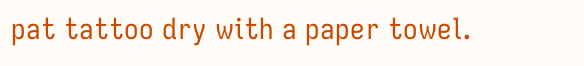pat tattoo dry with a paper towel.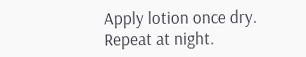Apply lotion once dry. Repeat at night.